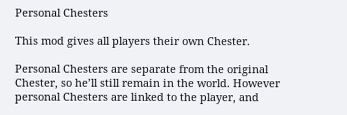Personal Chesters

This mod gives all players their own Chester.

Personal Chesters are separate from the original Chester, so he’ll still remain in the world. However personal Chesters are linked to the player, and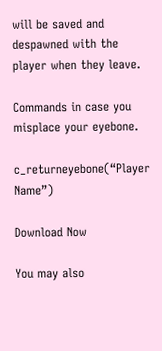will be saved and despawned with the player when they leave.

Commands in case you misplace your eyebone.

c_returneyebone(“Player Name”)

Download Now

You may also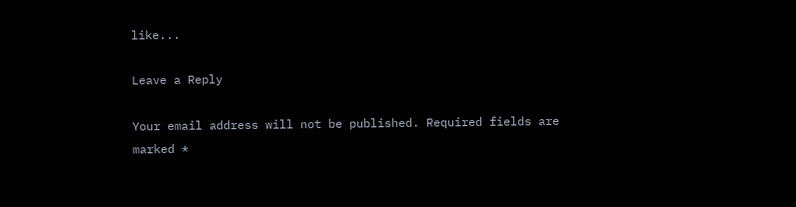like...

Leave a Reply

Your email address will not be published. Required fields are marked *